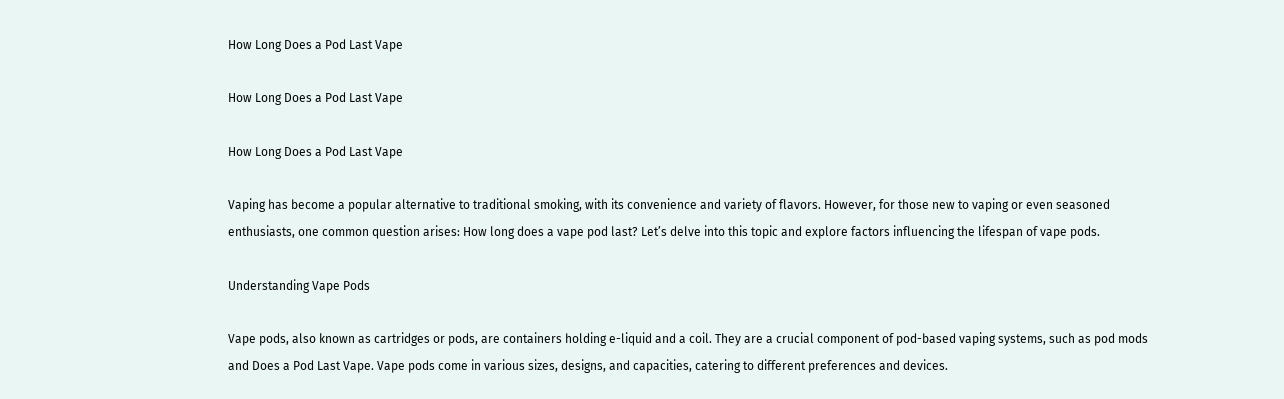How Long Does a Pod Last Vape

How Long Does a Pod Last Vape

How Long Does a Pod Last Vape

Vaping has become a popular alternative to traditional smoking, with its convenience and variety of flavors. However, for those new to vaping or even seasoned enthusiasts, one common question arises: How long does a vape pod last? Let’s delve into this topic and explore factors influencing the lifespan of vape pods.

Understanding Vape Pods

Vape pods, also known as cartridges or pods, are containers holding e-liquid and a coil. They are a crucial component of pod-based vaping systems, such as pod mods and Does a Pod Last Vape. Vape pods come in various sizes, designs, and capacities, catering to different preferences and devices.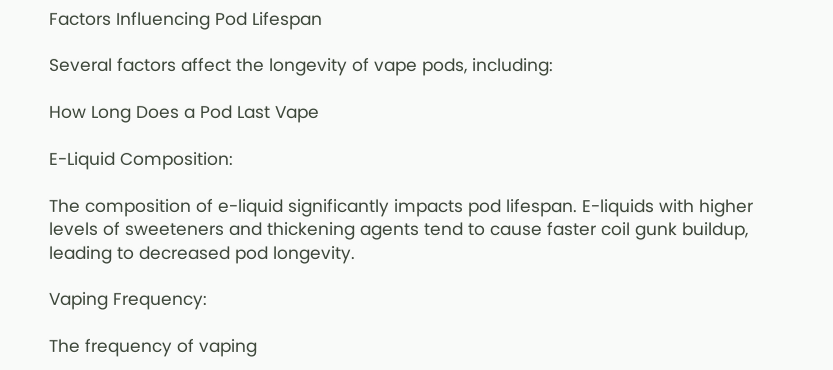Factors Influencing Pod Lifespan

Several factors affect the longevity of vape pods, including:

How Long Does a Pod Last Vape

E-Liquid Composition:

The composition of e-liquid significantly impacts pod lifespan. E-liquids with higher levels of sweeteners and thickening agents tend to cause faster coil gunk buildup, leading to decreased pod longevity.

Vaping Frequency:

The frequency of vaping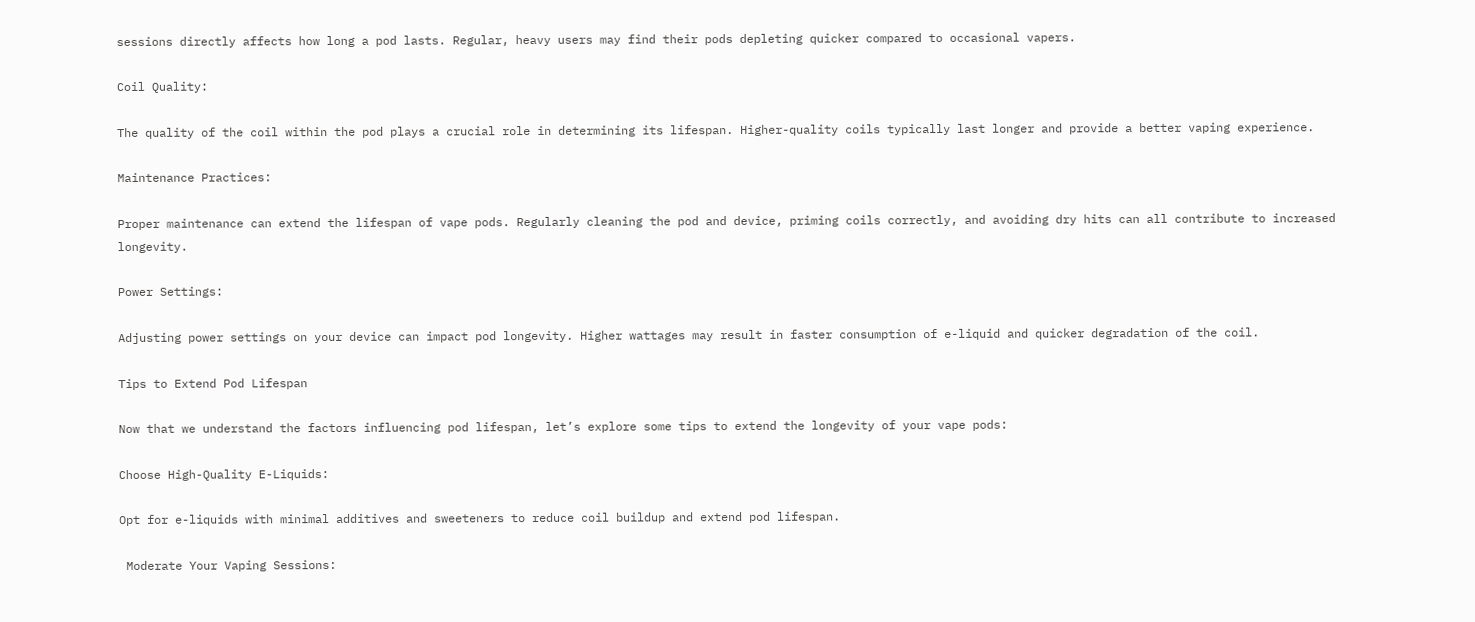sessions directly affects how long a pod lasts. Regular, heavy users may find their pods depleting quicker compared to occasional vapers.

Coil Quality:

The quality of the coil within the pod plays a crucial role in determining its lifespan. Higher-quality coils typically last longer and provide a better vaping experience.

Maintenance Practices:

Proper maintenance can extend the lifespan of vape pods. Regularly cleaning the pod and device, priming coils correctly, and avoiding dry hits can all contribute to increased longevity.

Power Settings:

Adjusting power settings on your device can impact pod longevity. Higher wattages may result in faster consumption of e-liquid and quicker degradation of the coil.

Tips to Extend Pod Lifespan

Now that we understand the factors influencing pod lifespan, let’s explore some tips to extend the longevity of your vape pods:

Choose High-Quality E-Liquids:

Opt for e-liquids with minimal additives and sweeteners to reduce coil buildup and extend pod lifespan.

 Moderate Your Vaping Sessions: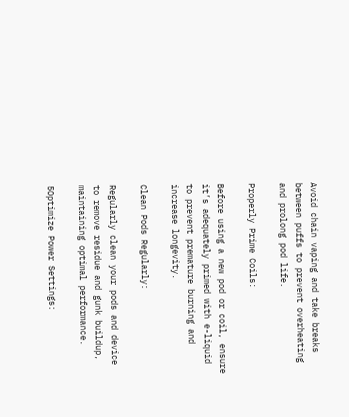Avoid chain vaping and take breaks between puffs to prevent overheating and prolong pod life.

Properly Prime Coils:

Before using a new pod or coil, ensure it’s adequately primed with e-liquid to prevent premature burning and increase longevity.

Clean Pods Regularly:

Regularly clean your pods and device to remove residue and gunk buildup, maintaining optimal performance.

5Optimize Power Settings: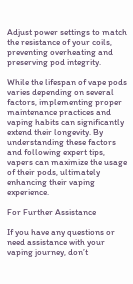Adjust power settings to match the resistance of your coils, preventing overheating and preserving pod integrity.

While the lifespan of vape pods varies depending on several factors, implementing proper maintenance practices and vaping habits can significantly extend their longevity. By understanding these factors and following expert tips, vapers can maximize the usage of their pods, ultimately enhancing their vaping experience.

For Further Assistance

If you have any questions or need assistance with your vaping journey, don’t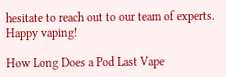hesitate to reach out to our team of experts. Happy vaping!

How Long Does a Pod Last Vape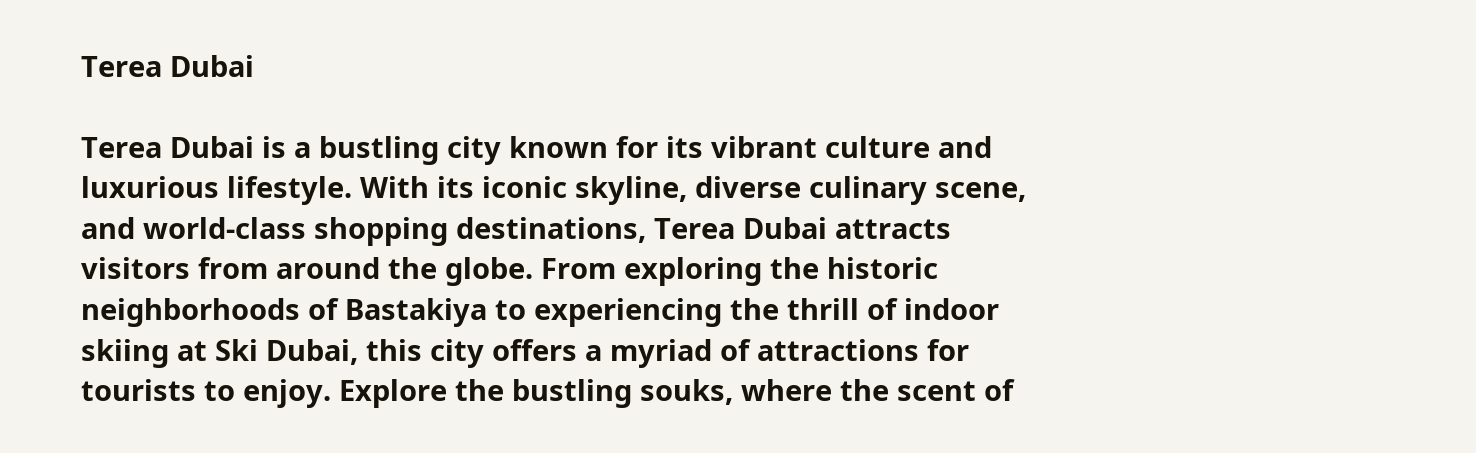Terea Dubai

Terea Dubai is a bustling city known for its vibrant culture and luxurious lifestyle. With its iconic skyline, diverse culinary scene, and world-class shopping destinations, Terea Dubai attracts visitors from around the globe. From exploring the historic neighborhoods of Bastakiya to experiencing the thrill of indoor skiing at Ski Dubai, this city offers a myriad of attractions for tourists to enjoy. Explore the bustling souks, where the scent of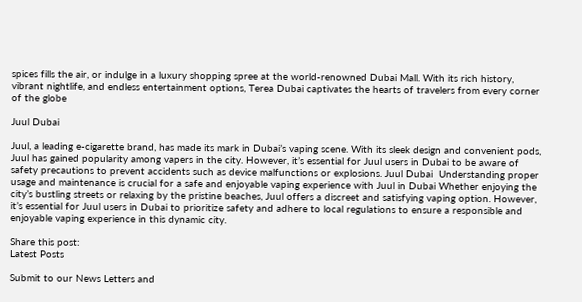spices fills the air, or indulge in a luxury shopping spree at the world-renowned Dubai Mall. With its rich history, vibrant nightlife, and endless entertainment options, Terea Dubai captivates the hearts of travelers from every corner of the globe

Juul Dubai

Juul, a leading e-cigarette brand, has made its mark in Dubai’s vaping scene. With its sleek design and convenient pods, Juul has gained popularity among vapers in the city. However, it’s essential for Juul users in Dubai to be aware of safety precautions to prevent accidents such as device malfunctions or explosions. Juul Dubai  Understanding proper usage and maintenance is crucial for a safe and enjoyable vaping experience with Juul in Dubai Whether enjoying the city’s bustling streets or relaxing by the pristine beaches, Juul offers a discreet and satisfying vaping option. However, it’s essential for Juul users in Dubai to prioritize safety and adhere to local regulations to ensure a responsible and enjoyable vaping experience in this dynamic city.

Share this post:
Latest Posts

Submit to our News Letters and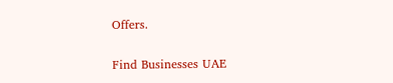Offers.

Find Businesses UAE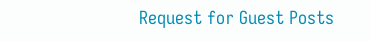Request for Guest Posts